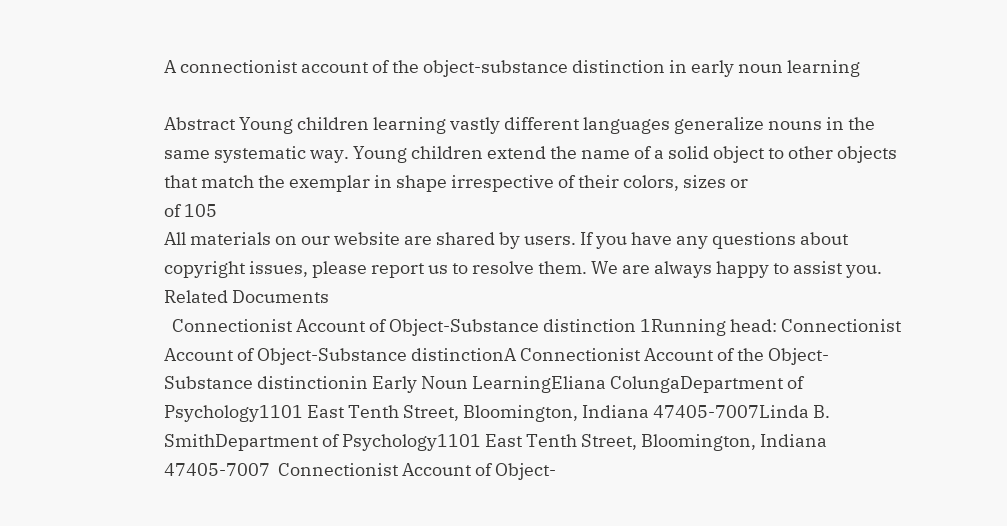A connectionist account of the object-substance distinction in early noun learning

Abstract Young children learning vastly different languages generalize nouns in the same systematic way. Young children extend the name of a solid object to other objects that match the exemplar in shape irrespective of their colors, sizes or
of 105
All materials on our website are shared by users. If you have any questions about copyright issues, please report us to resolve them. We are always happy to assist you.
Related Documents
  Connectionist Account of Object-Substance distinction 1Running head: Connectionist Account of Object-Substance distinctionA Connectionist Account of the Object-Substance distinctionin Early Noun LearningEliana ColungaDepartment of Psychology1101 East Tenth Street, Bloomington, Indiana 47405-7007Linda B. SmithDepartment of Psychology1101 East Tenth Street, Bloomington, Indiana 47405-7007  Connectionist Account of Object-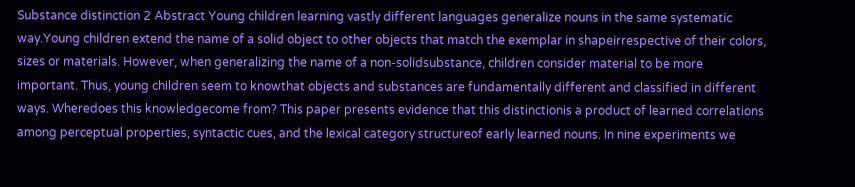Substance distinction 2 Abstract Young children learning vastly different languages generalize nouns in the same systematic way.Young children extend the name of a solid object to other objects that match the exemplar in shapeirrespective of their colors, sizes or materials. However, when generalizing the name of a non-solidsubstance, children consider material to be more important. Thus, young children seem to knowthat objects and substances are fundamentally different and classified in different ways. Wheredoes this knowledgecome from? This paper presents evidence that this distinctionis a product of learned correlations among perceptual properties, syntactic cues, and the lexical category structureof early learned nouns. In nine experiments we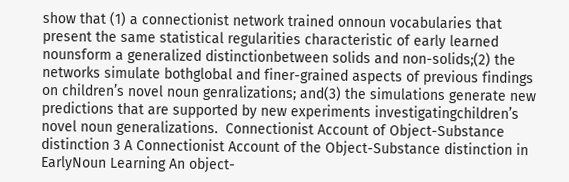show that (1) a connectionist network trained onnoun vocabularies that present the same statistical regularities characteristic of early learned nounsform a generalized distinctionbetween solids and non-solids;(2) the networks simulate bothglobal and finer-grained aspects of previous findings on children’s novel noun genralizations; and(3) the simulations generate new predictions that are supported by new experiments investigatingchildren’s novel noun generalizations.  Connectionist Account of Object-Substance distinction 3 A Connectionist Account of the Object-Substance distinction in EarlyNoun Learning An object-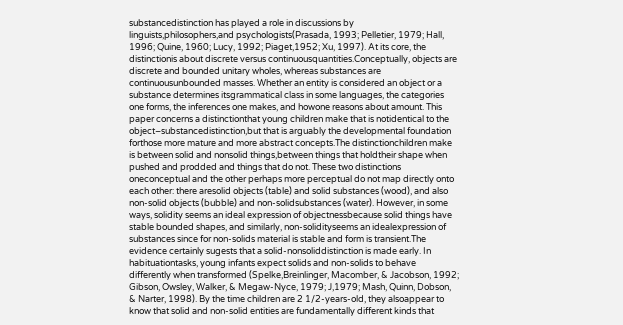substancedistinction has played a role in discussions by linguists,philosophers,and psychologists(Prasada, 1993; Pelletier, 1979; Hall, 1996; Quine, 1960; Lucy, 1992; Piaget,1952; Xu, 1997). At its core, the distinctionis about discrete versus continuousquantities.Conceptually, objects are discrete and bounded unitary wholes, whereas substances are continuousunbounded masses. Whether an entity is considered an object or a substance determines itsgrammatical class in some languages, the categories one forms, the inferences one makes, and howone reasons about amount. This paper concerns a distinctionthat young children make that is notidentical to the object–substancedistinction,but that is arguably the developmental foundation forthose more mature and more abstract concepts.The distinctionchildren make is between solid and nonsolid things,between things that holdtheir shape when pushed and prodded and things that do not. These two distinctions oneconceptual and the other perhaps more perceptual do not map directly onto each other: there aresolid objects (table) and solid substances (wood), and also non-solid objects (bubble) and non-solidsubstances (water). However, in some ways, solidity seems an ideal expression of objectnessbecause solid things have stable bounded shapes, and similarly, non-solidityseems an idealexpression of substances since for non-solids material is stable and form is transient.The evidence certainly sugests that a solid-nonsoliddistinction is made early. In habituationtasks, young infants expect solids and non-solids to behave differently when transformed (Spelke,Breinlinger, Macomber, & Jacobson, 1992; Gibson, Owsley, Walker, & Megaw-Nyce, 1979; J,1979; Mash, Quinn, Dobson, & Narter, 1998). By the time children are 2 1/2-years-old, they alsoappear to know that solid and non-solid entities are fundamentally different kinds that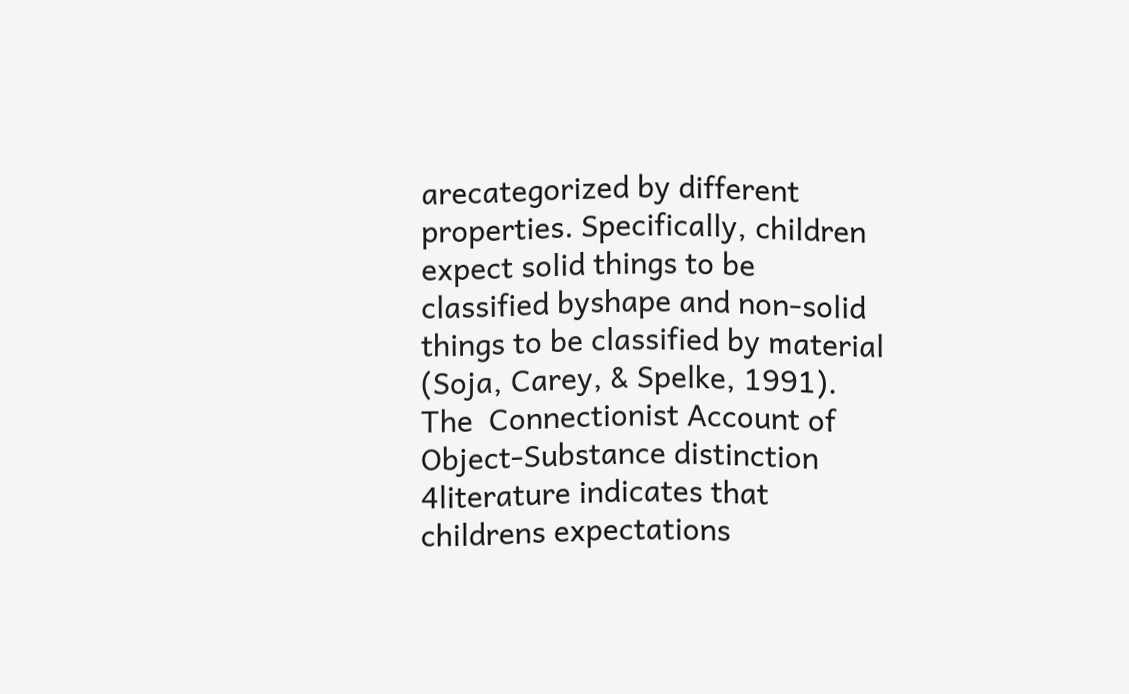arecategorized by different properties. Specifically, children expect solid things to be classified byshape and non-solid things to be classified by material (Soja, Carey, & Spelke, 1991). The  Connectionist Account of Object-Substance distinction 4literature indicates that childrens expectations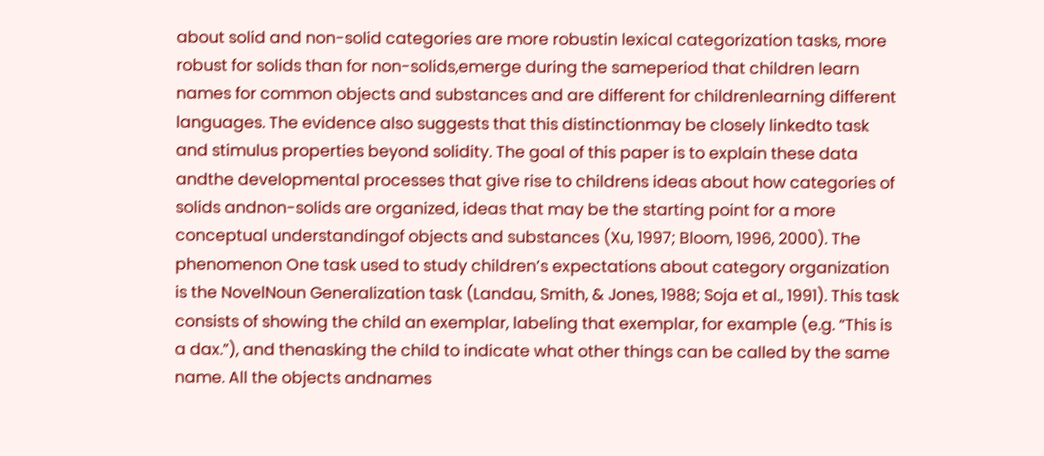about solid and non-solid categories are more robustin lexical categorization tasks, more robust for solids than for non-solids,emerge during the sameperiod that children learn names for common objects and substances and are different for childrenlearning different languages. The evidence also suggests that this distinctionmay be closely linkedto task and stimulus properties beyond solidity. The goal of this paper is to explain these data andthe developmental processes that give rise to childrens ideas about how categories of solids andnon-solids are organized, ideas that may be the starting point for a more conceptual understandingof objects and substances (Xu, 1997; Bloom, 1996, 2000). The phenomenon One task used to study children’s expectations about category organization is the NovelNoun Generalization task (Landau, Smith, & Jones, 1988; Soja et al., 1991). This task consists of showing the child an exemplar, labeling that exemplar, for example (e.g. “This is a dax.”), and thenasking the child to indicate what other things can be called by the same name. All the objects andnames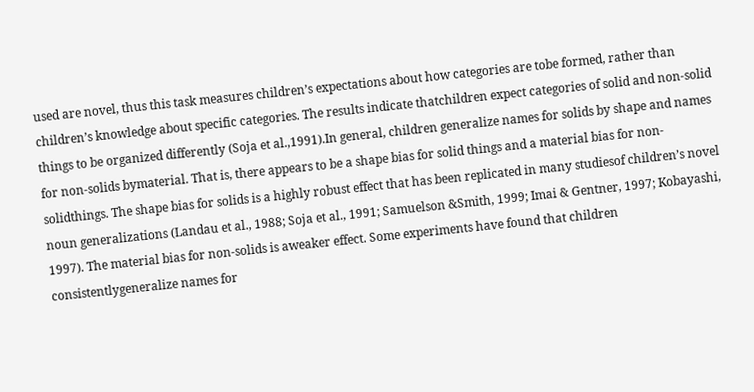used are novel, thus this task measures children’s expectations about how categories are tobe formed, rather than children’s knowledge about specific categories. The results indicate thatchildren expect categories of solid and non-solid things to be organized differently (Soja et al.,1991).In general, children generalize names for solids by shape and names for non-solids bymaterial. That is, there appears to be a shape bias for solid things and a material bias for non-solidthings. The shape bias for solids is a highly robust effect that has been replicated in many studiesof children’s novel noun generalizations (Landau et al., 1988; Soja et al., 1991; Samuelson &Smith, 1999; Imai & Gentner, 1997; Kobayashi, 1997). The material bias for non-solids is aweaker effect. Some experiments have found that children consistentlygeneralize names for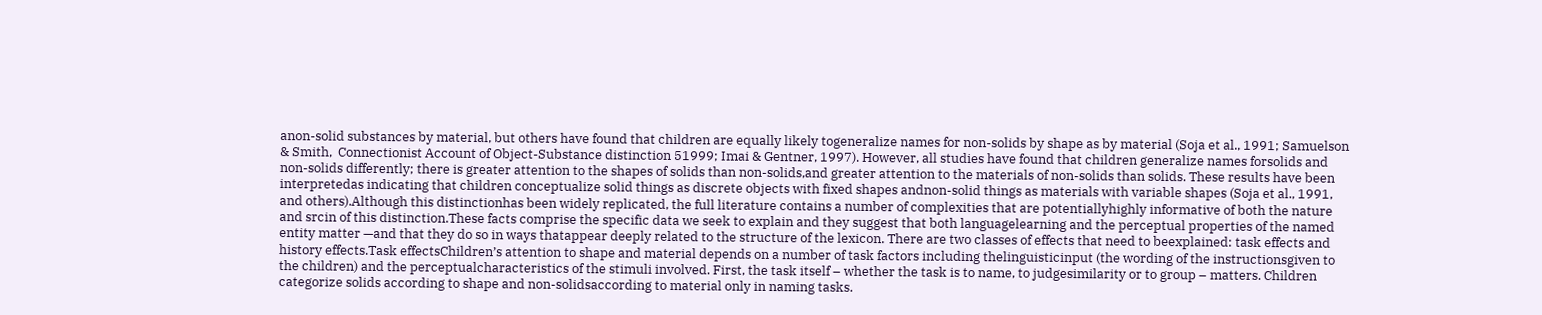anon-solid substances by material, but others have found that children are equally likely togeneralize names for non-solids by shape as by material (Soja et al., 1991; Samuelson & Smith,  Connectionist Account of Object-Substance distinction 51999; Imai & Gentner, 1997). However, all studies have found that children generalize names forsolids and non-solids differently; there is greater attention to the shapes of solids than non-solids,and greater attention to the materials of non-solids than solids. These results have been interpretedas indicating that children conceptualize solid things as discrete objects with fixed shapes andnon-solid things as materials with variable shapes (Soja et al., 1991, and others).Although this distinctionhas been widely replicated, the full literature contains a number of complexities that are potentiallyhighly informative of both the nature and srcin of this distinction.These facts comprise the specific data we seek to explain and they suggest that both languagelearning and the perceptual properties of the named entity matter —and that they do so in ways thatappear deeply related to the structure of the lexicon. There are two classes of effects that need to beexplained: task effects and history effects.Task effectsChildren’s attention to shape and material depends on a number of task factors including thelinguisticinput (the wording of the instructionsgiven to the children) and the perceptualcharacteristics of the stimuli involved. First, the task itself – whether the task is to name, to judgesimilarity or to group – matters. Children categorize solids according to shape and non-solidsaccording to material only in naming tasks.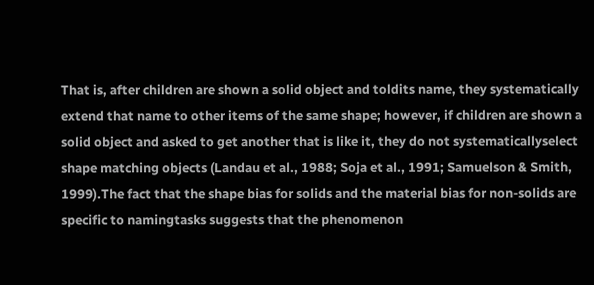That is, after children are shown a solid object and toldits name, they systematically extend that name to other items of the same shape; however, if children are shown a solid object and asked to get another that is like it, they do not systematicallyselect shape matching objects (Landau et al., 1988; Soja et al., 1991; Samuelson & Smith, 1999).The fact that the shape bias for solids and the material bias for non-solids are specific to namingtasks suggests that the phenomenon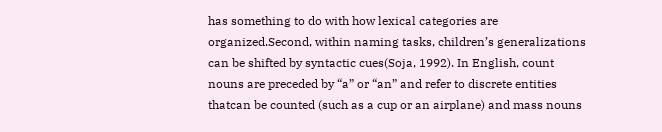has something to do with how lexical categories are organized.Second, within naming tasks, children’s generalizations can be shifted by syntactic cues(Soja, 1992). In English, count nouns are preceded by “a” or “an” and refer to discrete entities thatcan be counted (such as a cup or an airplane) and mass nouns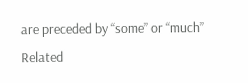are preceded by “some” or “much”
Related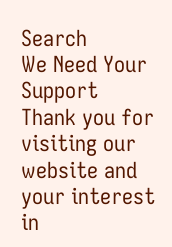Search
We Need Your Support
Thank you for visiting our website and your interest in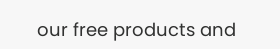our free products and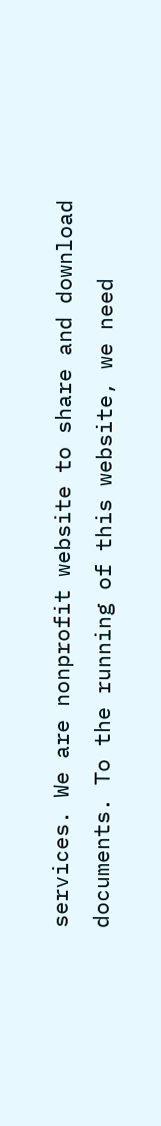services. We are nonprofit website to share and download documents. To the running of this website, we need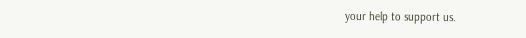your help to support us.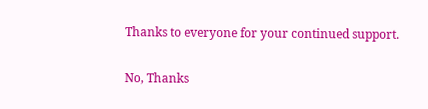Thanks to everyone for your continued support.

No, Thanks